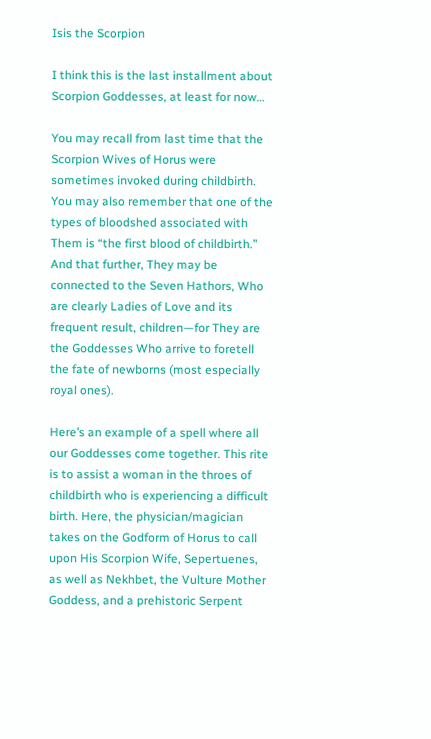Isis the Scorpion

I think this is the last installment about Scorpion Goddesses, at least for now…

You may recall from last time that the Scorpion Wives of Horus were sometimes invoked during childbirth. You may also remember that one of the types of bloodshed associated with Them is “the first blood of childbirth.” And that further, They may be connected to the Seven Hathors, Who are clearly Ladies of Love and its frequent result, children—for They are the Goddesses Who arrive to foretell the fate of newborns (most especially royal ones).

Here’s an example of a spell where all our Goddesses come together. This rite is to assist a woman in the throes of childbirth who is experiencing a difficult birth. Here, the physician/magician takes on the Godform of Horus to call upon His Scorpion Wife, Sepertuenes, as well as Nekhbet, the Vulture Mother Goddess, and a prehistoric Serpent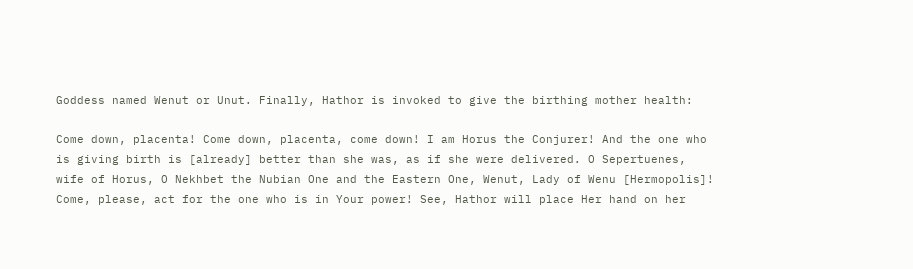Goddess named Wenut or Unut. Finally, Hathor is invoked to give the birthing mother health:

Come down, placenta! Come down, placenta, come down! I am Horus the Conjurer! And the one who is giving birth is [already] better than she was, as if she were delivered. O Sepertuenes, wife of Horus, O Nekhbet the Nubian One and the Eastern One, Wenut, Lady of Wenu [Hermopolis]! Come, please, act for the one who is in Your power! See, Hathor will place Her hand on her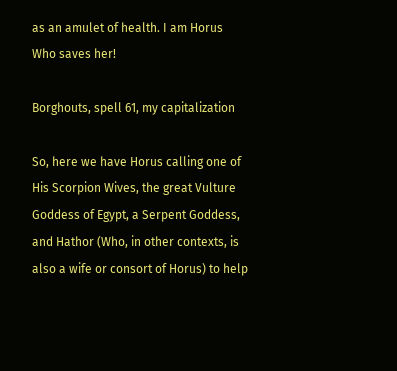as an amulet of health. I am Horus Who saves her!

Borghouts, spell 61, my capitalization

So, here we have Horus calling one of His Scorpion Wives, the great Vulture Goddess of Egypt, a Serpent Goddess, and Hathor (Who, in other contexts, is also a wife or consort of Horus) to help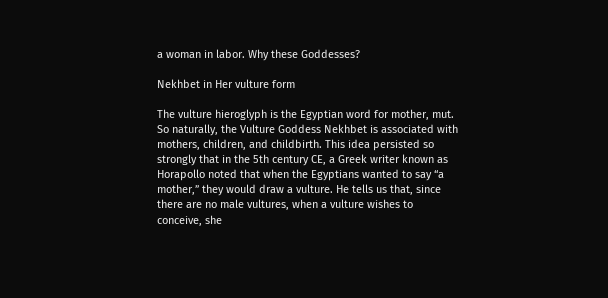a woman in labor. Why these Goddesses?

Nekhbet in Her vulture form

The vulture hieroglyph is the Egyptian word for mother, mut. So naturally, the Vulture Goddess Nekhbet is associated with mothers, children, and childbirth. This idea persisted so strongly that in the 5th century CE, a Greek writer known as Horapollo noted that when the Egyptians wanted to say “a mother,” they would draw a vulture. He tells us that, since there are no male vultures, when a vulture wishes to conceive, she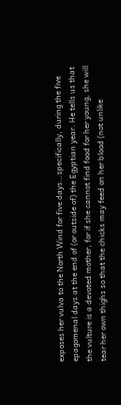exposes her vulva to the North Wind for five days…specifically, during the five epagomenal days at the end of (or outside of) the Egyptian year. He tells us that the vulture is a devoted mother, for if she cannot find food for her young, she will tear her own thighs so that the chicks may feed on her blood (not unlike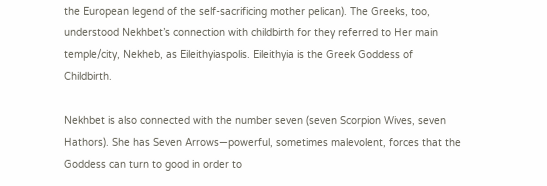the European legend of the self-sacrificing mother pelican). The Greeks, too, understood Nekhbet’s connection with childbirth for they referred to Her main temple/city, Nekheb, as Eileithyiaspolis. Eileithyia is the Greek Goddess of Childbirth.

Nekhbet is also connected with the number seven (seven Scorpion Wives, seven Hathors). She has Seven Arrows—powerful, sometimes malevolent, forces that the Goddess can turn to good in order to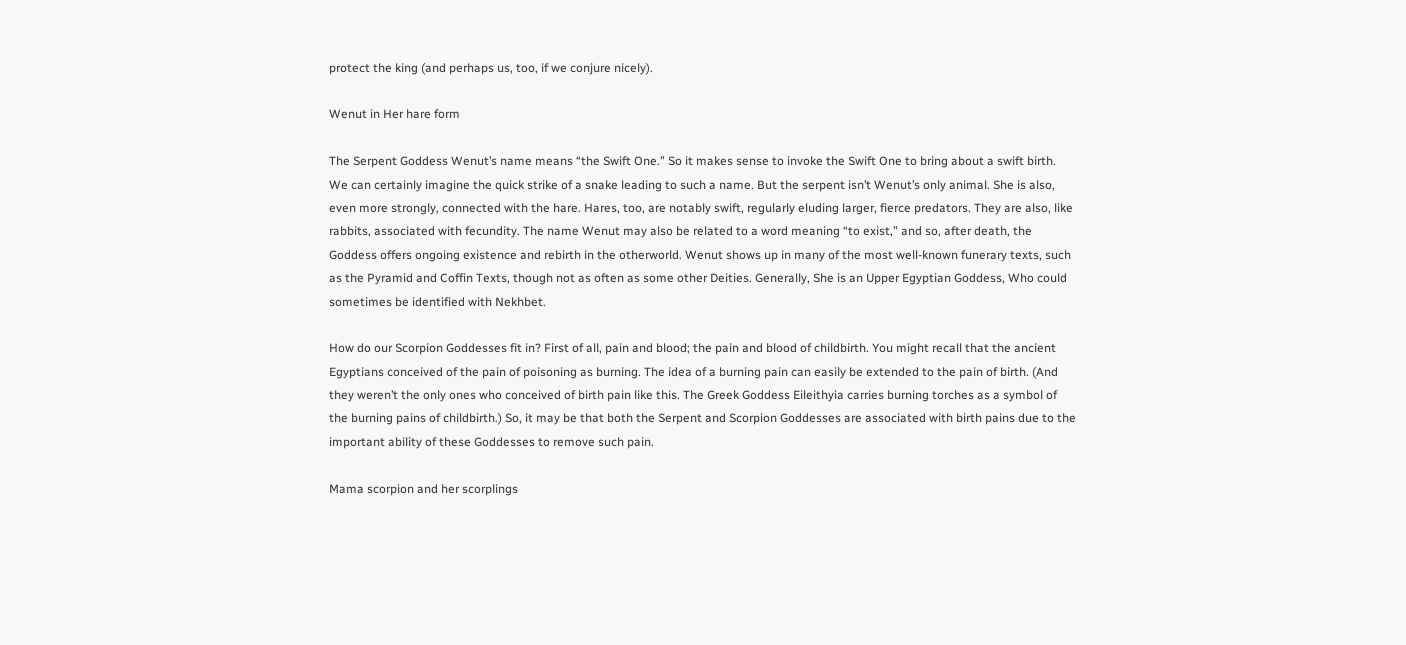protect the king (and perhaps us, too, if we conjure nicely).

Wenut in Her hare form

The Serpent Goddess Wenut’s name means “the Swift One.” So it makes sense to invoke the Swift One to bring about a swift birth. We can certainly imagine the quick strike of a snake leading to such a name. But the serpent isn’t Wenut’s only animal. She is also, even more strongly, connected with the hare. Hares, too, are notably swift, regularly eluding larger, fierce predators. They are also, like rabbits, associated with fecundity. The name Wenut may also be related to a word meaning “to exist,” and so, after death, the Goddess offers ongoing existence and rebirth in the otherworld. Wenut shows up in many of the most well-known funerary texts, such as the Pyramid and Coffin Texts, though not as often as some other Deities. Generally, She is an Upper Egyptian Goddess, Who could sometimes be identified with Nekhbet.

How do our Scorpion Goddesses fit in? First of all, pain and blood; the pain and blood of childbirth. You might recall that the ancient Egyptians conceived of the pain of poisoning as burning. The idea of a burning pain can easily be extended to the pain of birth. (And they weren’t the only ones who conceived of birth pain like this. The Greek Goddess Eileithyia carries burning torches as a symbol of the burning pains of childbirth.) So, it may be that both the Serpent and Scorpion Goddesses are associated with birth pains due to the important ability of these Goddesses to remove such pain.

Mama scorpion and her scorplings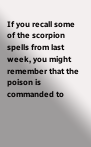If you recall some of the scorpion spells from last week, you might remember that the poison is commanded to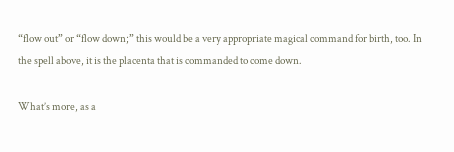“flow out” or “flow down;” this would be a very appropriate magical command for birth, too. In the spell above, it is the placenta that is commanded to come down.

What’s more, as a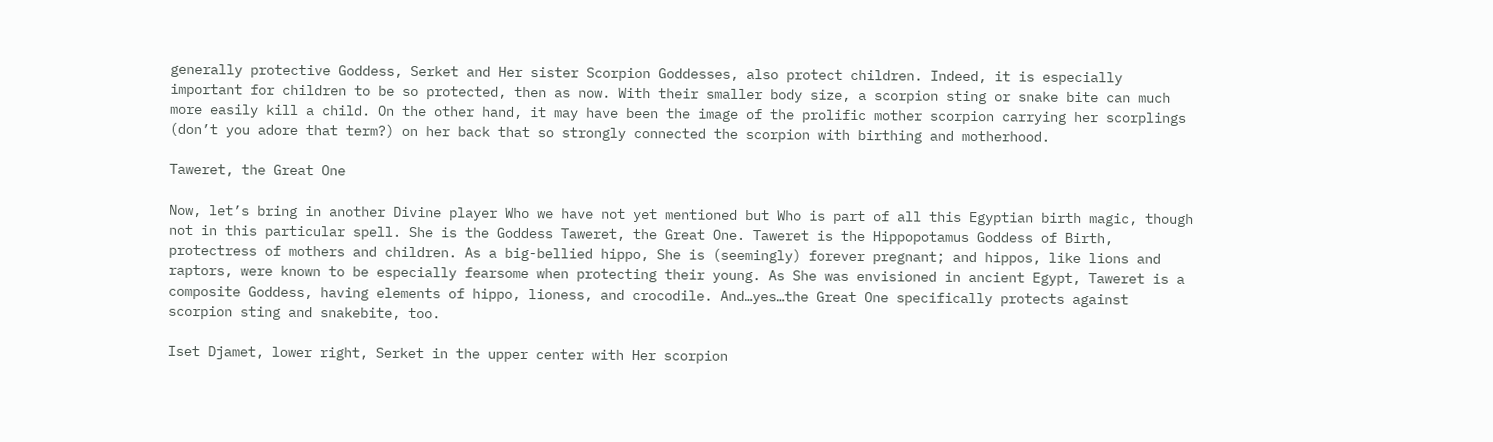generally protective Goddess, Serket and Her sister Scorpion Goddesses, also protect children. Indeed, it is especially important for children to be so protected, then as now. With their smaller body size, a scorpion sting or snake bite can much more easily kill a child. On the other hand, it may have been the image of the prolific mother scorpion carrying her scorplings (don’t you adore that term?) on her back that so strongly connected the scorpion with birthing and motherhood.

Taweret, the Great One

Now, let’s bring in another Divine player Who we have not yet mentioned but Who is part of all this Egyptian birth magic, though not in this particular spell. She is the Goddess Taweret, the Great One. Taweret is the Hippopotamus Goddess of Birth, protectress of mothers and children. As a big-bellied hippo, She is (seemingly) forever pregnant; and hippos, like lions and raptors, were known to be especially fearsome when protecting their young. As She was envisioned in ancient Egypt, Taweret is a composite Goddess, having elements of hippo, lioness, and crocodile. And…yes…the Great One specifically protects against scorpion sting and snakebite, too.

Iset Djamet, lower right, Serket in the upper center with Her scorpion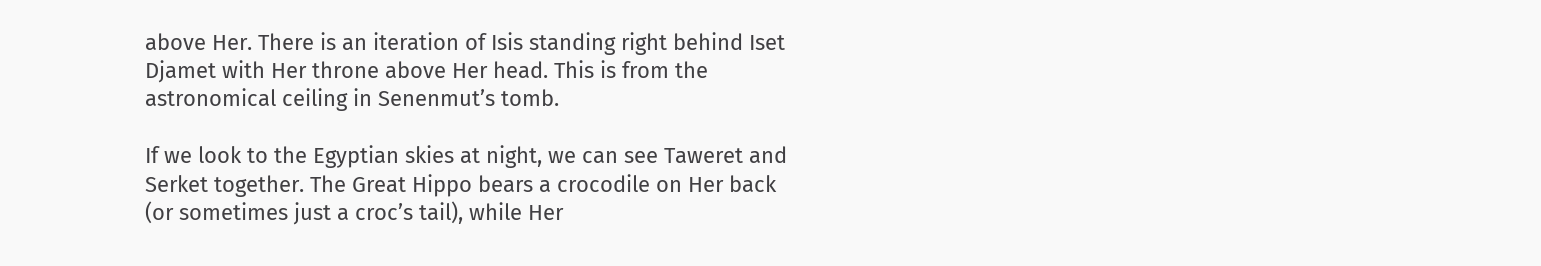above Her. There is an iteration of Isis standing right behind Iset Djamet with Her throne above Her head. This is from the astronomical ceiling in Senenmut’s tomb.

If we look to the Egyptian skies at night, we can see Taweret and Serket together. The Great Hippo bears a crocodile on Her back (or sometimes just a croc’s tail), while Her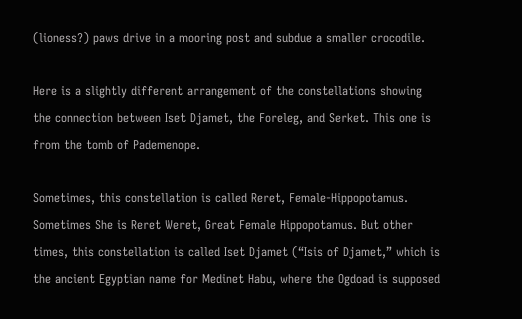(lioness?) paws drive in a mooring post and subdue a smaller crocodile.

Here is a slightly different arrangement of the constellations showing the connection between Iset Djamet, the Foreleg, and Serket. This one is from the tomb of Pademenope.

Sometimes, this constellation is called Reret, Female-Hippopotamus. Sometimes She is Reret Weret, Great Female Hippopotamus. But other times, this constellation is called Iset Djamet (“Isis of Djamet,” which is the ancient Egyptian name for Medinet Habu, where the Ogdoad is supposed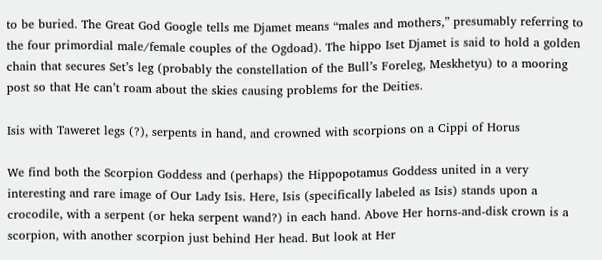to be buried. The Great God Google tells me Djamet means “males and mothers,” presumably referring to the four primordial male/female couples of the Ogdoad). The hippo Iset Djamet is said to hold a golden chain that secures Set’s leg (probably the constellation of the Bull’s Foreleg, Meskhetyu) to a mooring post so that He can’t roam about the skies causing problems for the Deities.

Isis with Taweret legs (?), serpents in hand, and crowned with scorpions on a Cippi of Horus

We find both the Scorpion Goddess and (perhaps) the Hippopotamus Goddess united in a very interesting and rare image of Our Lady Isis. Here, Isis (specifically labeled as Isis) stands upon a crocodile, with a serpent (or heka serpent wand?) in each hand. Above Her horns-and-disk crown is a scorpion, with another scorpion just behind Her head. But look at Her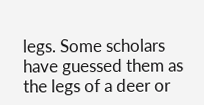legs. Some scholars have guessed them as the legs of a deer or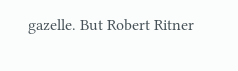gazelle. But Robert Ritner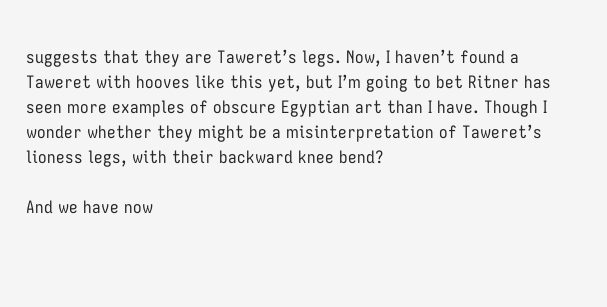suggests that they are Taweret’s legs. Now, I haven’t found a Taweret with hooves like this yet, but I’m going to bet Ritner has seen more examples of obscure Egyptian art than I have. Though I wonder whether they might be a misinterpretation of Taweret’s lioness legs, with their backward knee bend?

And we have now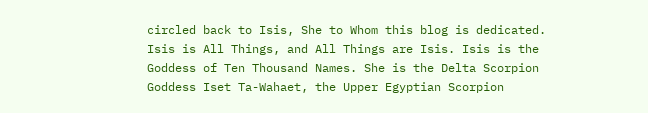circled back to Isis, She to Whom this blog is dedicated. Isis is All Things, and All Things are Isis. Isis is the Goddess of Ten Thousand Names. She is the Delta Scorpion Goddess Iset Ta-Wahaet, the Upper Egyptian Scorpion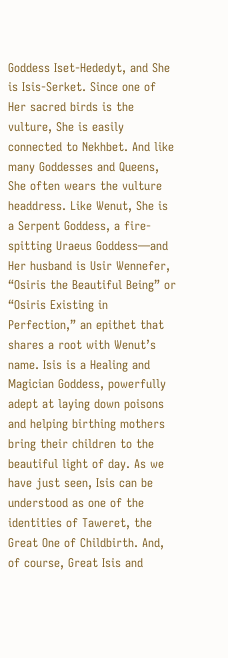Goddess Iset-Hededyt, and She is Isis-Serket. Since one of Her sacred birds is the vulture, She is easily connected to Nekhbet. And like many Goddesses and Queens, She often wears the vulture headdress. Like Wenut, She is a Serpent Goddess, a fire-spitting Uraeus Goddess—and Her husband is Usir Wennefer, “Osiris the Beautiful Being” or “Osiris Existing in Perfection,” an epithet that shares a root with Wenut’s name. Isis is a Healing and Magician Goddess, powerfully adept at laying down poisons and helping birthing mothers bring their children to the beautiful light of day. As we have just seen, Isis can be understood as one of the identities of Taweret, the Great One of Childbirth. And, of course, Great Isis and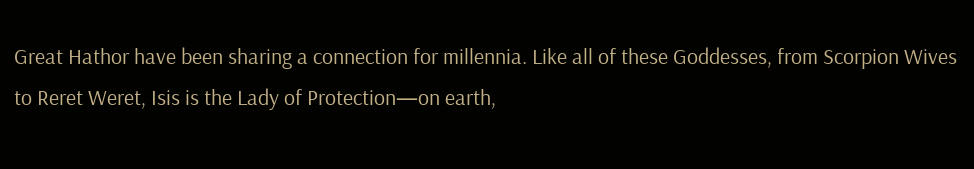Great Hathor have been sharing a connection for millennia. Like all of these Goddesses, from Scorpion Wives to Reret Weret, Isis is the Lady of Protection—on earth,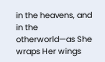in the heavens, and in the otherworld—as She wraps Her wings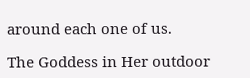around each one of us.

The Goddess in Her outdoor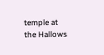temple at the Hallows